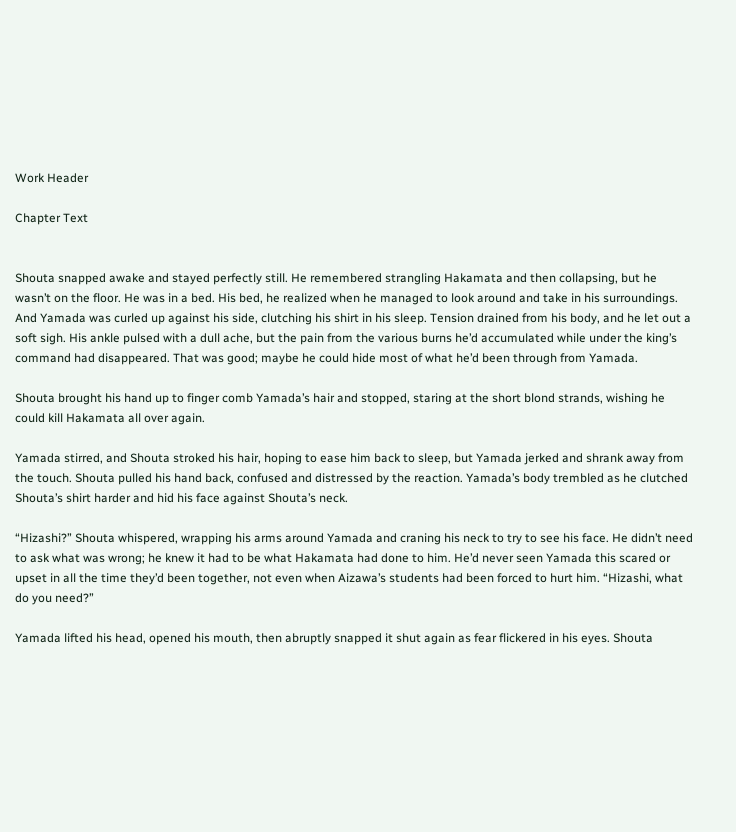Work Header

Chapter Text


Shouta snapped awake and stayed perfectly still. He remembered strangling Hakamata and then collapsing, but he wasn’t on the floor. He was in a bed. His bed, he realized when he managed to look around and take in his surroundings. And Yamada was curled up against his side, clutching his shirt in his sleep. Tension drained from his body, and he let out a soft sigh. His ankle pulsed with a dull ache, but the pain from the various burns he’d accumulated while under the king’s command had disappeared. That was good; maybe he could hide most of what he’d been through from Yamada.

Shouta brought his hand up to finger comb Yamada’s hair and stopped, staring at the short blond strands, wishing he could kill Hakamata all over again.

Yamada stirred, and Shouta stroked his hair, hoping to ease him back to sleep, but Yamada jerked and shrank away from the touch. Shouta pulled his hand back, confused and distressed by the reaction. Yamada’s body trembled as he clutched Shouta’s shirt harder and hid his face against Shouta’s neck.

“Hizashi?” Shouta whispered, wrapping his arms around Yamada and craning his neck to try to see his face. He didn’t need to ask what was wrong; he knew it had to be what Hakamata had done to him. He’d never seen Yamada this scared or upset in all the time they’d been together, not even when Aizawa’s students had been forced to hurt him. “Hizashi, what do you need?”

Yamada lifted his head, opened his mouth, then abruptly snapped it shut again as fear flickered in his eyes. Shouta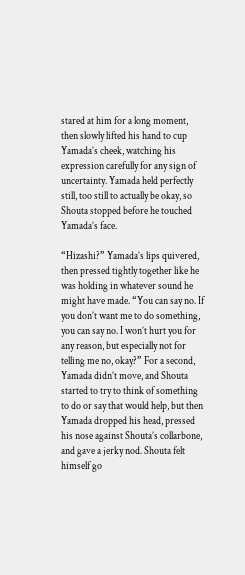stared at him for a long moment, then slowly lifted his hand to cup Yamada’s cheek, watching his expression carefully for any sign of uncertainty. Yamada held perfectly still, too still to actually be okay, so Shouta stopped before he touched Yamada’s face.

“Hizashi?” Yamada’s lips quivered, then pressed tightly together like he was holding in whatever sound he might have made. “You can say no. If you don’t want me to do something, you can say no. I won’t hurt you for any reason, but especially not for telling me no, okay?” For a second, Yamada didn’t move, and Shouta started to try to think of something to do or say that would help, but then Yamada dropped his head, pressed his nose against Shouta’s collarbone, and gave a jerky nod. Shouta felt himself go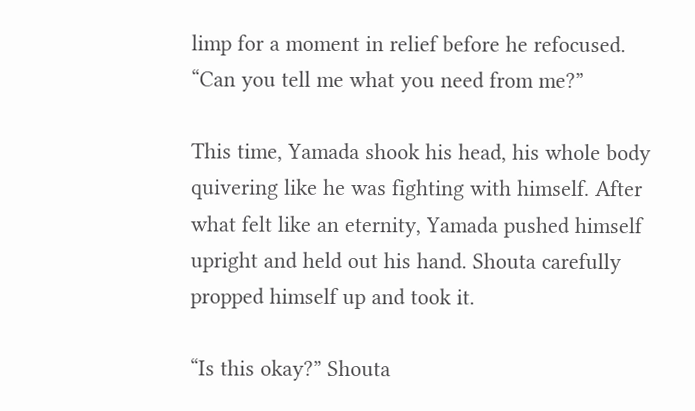limp for a moment in relief before he refocused. “Can you tell me what you need from me?”

This time, Yamada shook his head, his whole body quivering like he was fighting with himself. After what felt like an eternity, Yamada pushed himself upright and held out his hand. Shouta carefully propped himself up and took it.

“Is this okay?” Shouta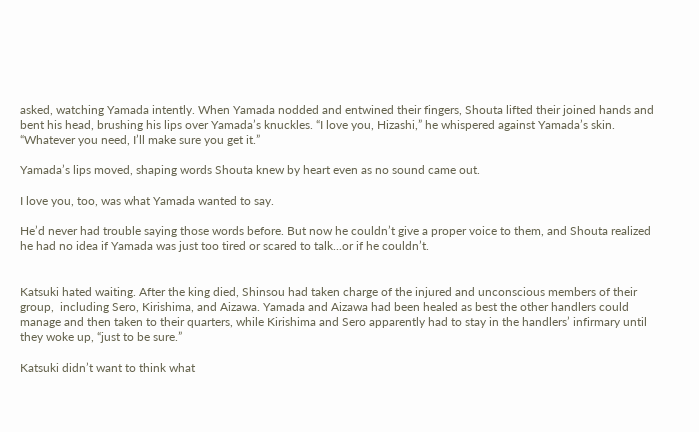asked, watching Yamada intently. When Yamada nodded and entwined their fingers, Shouta lifted their joined hands and bent his head, brushing his lips over Yamada’s knuckles. “I love you, Hizashi,” he whispered against Yamada’s skin. “Whatever you need, I’ll make sure you get it.”

Yamada’s lips moved, shaping words Shouta knew by heart even as no sound came out.

I love you, too, was what Yamada wanted to say.

He’d never had trouble saying those words before. But now he couldn’t give a proper voice to them, and Shouta realized he had no idea if Yamada was just too tired or scared to talk...or if he couldn’t.


Katsuki hated waiting. After the king died, Shinsou had taken charge of the injured and unconscious members of their group,  including Sero, Kirishima, and Aizawa. Yamada and Aizawa had been healed as best the other handlers could manage and then taken to their quarters, while Kirishima and Sero apparently had to stay in the handlers’ infirmary until they woke up, “just to be sure.”

Katsuki didn’t want to think what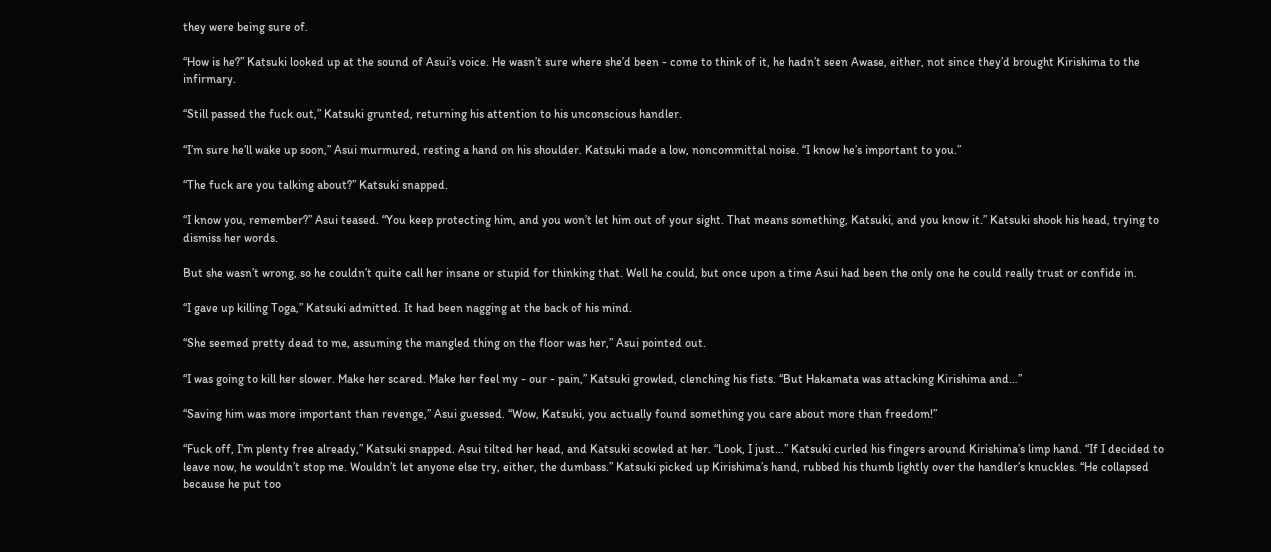they were being sure of.

“How is he?” Katsuki looked up at the sound of Asui’s voice. He wasn’t sure where she’d been - come to think of it, he hadn’t seen Awase, either, not since they’d brought Kirishima to the infirmary.

“Still passed the fuck out,” Katsuki grunted, returning his attention to his unconscious handler.

“I’m sure he’ll wake up soon,” Asui murmured, resting a hand on his shoulder. Katsuki made a low, noncommittal noise. “I know he’s important to you.”

“The fuck are you talking about?” Katsuki snapped.

“I know you, remember?” Asui teased. “You keep protecting him, and you won’t let him out of your sight. That means something, Katsuki, and you know it.” Katsuki shook his head, trying to dismiss her words.

But she wasn’t wrong, so he couldn’t quite call her insane or stupid for thinking that. Well he could, but once upon a time Asui had been the only one he could really trust or confide in.

“I gave up killing Toga,” Katsuki admitted. It had been nagging at the back of his mind.

“She seemed pretty dead to me, assuming the mangled thing on the floor was her,” Asui pointed out.

“I was going to kill her slower. Make her scared. Make her feel my - our - pain,” Katsuki growled, clenching his fists. “But Hakamata was attacking Kirishima and…”

“Saving him was more important than revenge,” Asui guessed. “Wow, Katsuki, you actually found something you care about more than freedom!”

“Fuck off, I’m plenty free already,” Katsuki snapped. Asui tilted her head, and Katsuki scowled at her. “Look, I just…” Katsuki curled his fingers around Kirishima’s limp hand. “If I decided to leave now, he wouldn’t stop me. Wouldn’t let anyone else try, either, the dumbass.” Katsuki picked up Kirishima’s hand, rubbed his thumb lightly over the handler’s knuckles. “He collapsed because he put too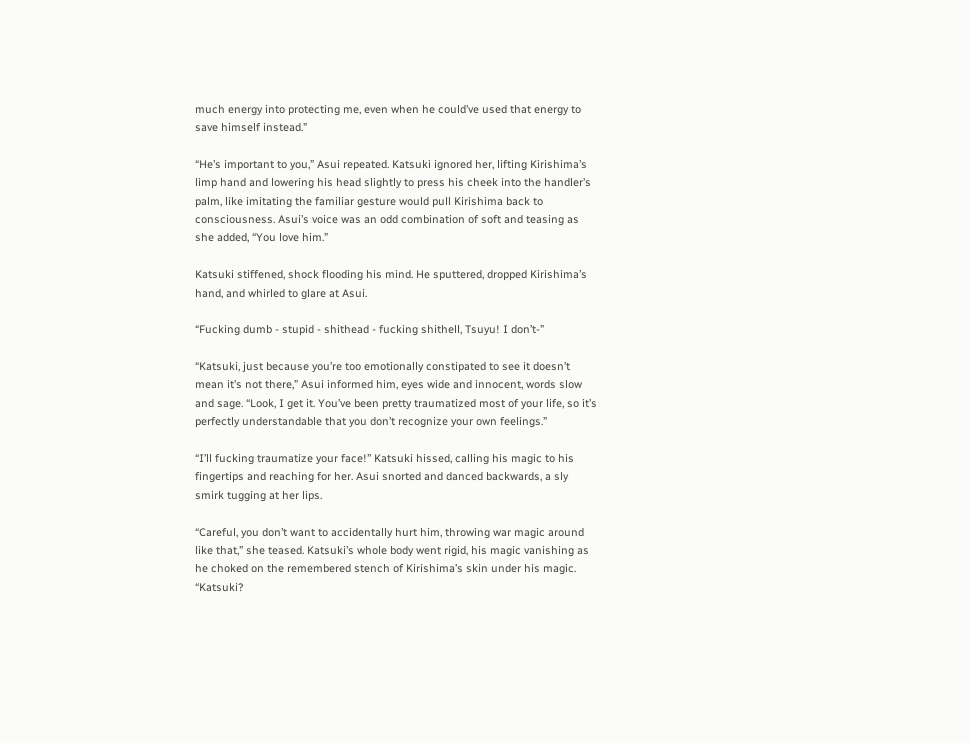much energy into protecting me, even when he could’ve used that energy to save himself instead.”

“He’s important to you,” Asui repeated. Katsuki ignored her, lifting Kirishima’s limp hand and lowering his head slightly to press his cheek into the handler’s palm, like imitating the familiar gesture would pull Kirishima back to consciousness. Asui’s voice was an odd combination of soft and teasing as she added, “You love him.”

Katsuki stiffened, shock flooding his mind. He sputtered, dropped Kirishima’s hand, and whirled to glare at Asui.

“Fucking dumb - stupid - shithead - fucking shithell, Tsuyu! I don’t-”

“Katsuki, just because you’re too emotionally constipated to see it doesn’t mean it’s not there,” Asui informed him, eyes wide and innocent, words slow and sage. “Look, I get it. You’ve been pretty traumatized most of your life, so it’s perfectly understandable that you don’t recognize your own feelings.”

“I’ll fucking traumatize your face!” Katsuki hissed, calling his magic to his fingertips and reaching for her. Asui snorted and danced backwards, a sly smirk tugging at her lips.

“Careful, you don’t want to accidentally hurt him, throwing war magic around like that,” she teased. Katsuki’s whole body went rigid, his magic vanishing as he choked on the remembered stench of Kirishima’s skin under his magic. “Katsuki?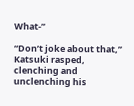What-”

“Don’t joke about that,” Katsuki rasped, clenching and unclenching his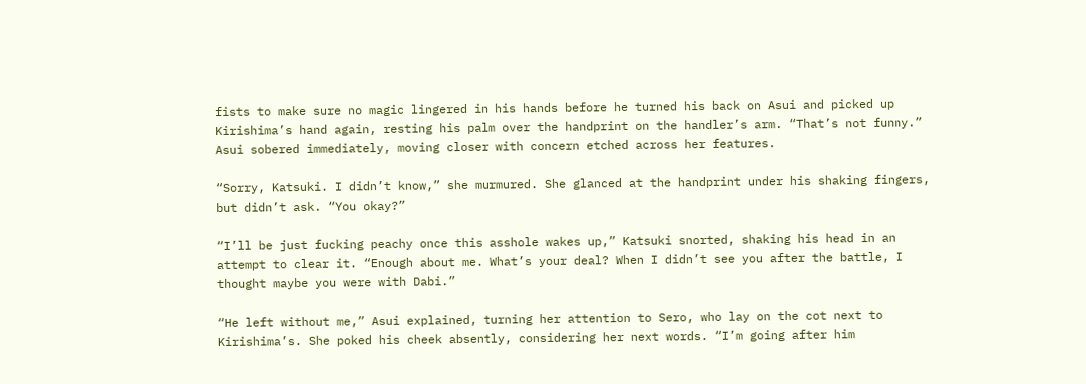fists to make sure no magic lingered in his hands before he turned his back on Asui and picked up Kirishima’s hand again, resting his palm over the handprint on the handler’s arm. “That’s not funny.” Asui sobered immediately, moving closer with concern etched across her features.

“Sorry, Katsuki. I didn’t know,” she murmured. She glanced at the handprint under his shaking fingers, but didn’t ask. “You okay?”

“I’ll be just fucking peachy once this asshole wakes up,” Katsuki snorted, shaking his head in an attempt to clear it. “Enough about me. What’s your deal? When I didn’t see you after the battle, I thought maybe you were with Dabi.”

“He left without me,” Asui explained, turning her attention to Sero, who lay on the cot next to Kirishima’s. She poked his cheek absently, considering her next words. “I’m going after him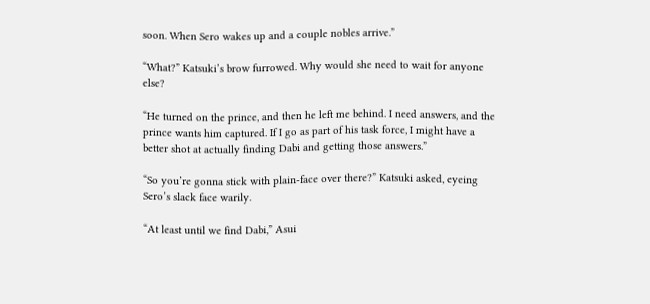soon. When Sero wakes up and a couple nobles arrive.”

“What?” Katsuki’s brow furrowed. Why would she need to wait for anyone else?

“He turned on the prince, and then he left me behind. I need answers, and the prince wants him captured. If I go as part of his task force, I might have a better shot at actually finding Dabi and getting those answers.”

“So you’re gonna stick with plain-face over there?” Katsuki asked, eyeing Sero’s slack face warily.

“At least until we find Dabi,” Asui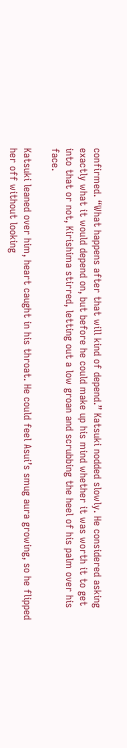confirmed. “What happens after that will kind of depend.” Katsuki nodded slowly. He considered asking exactly what it would depend on, but before he could make up his mind whether it was worth it to get into that or not, Kirishima stirred, letting out a low groan and scrubbing the heel of his palm over his face.

Katsuki leaned over him, heart caught in his throat. He could feel Asui’s smug aura growing, so he flipped her off without looking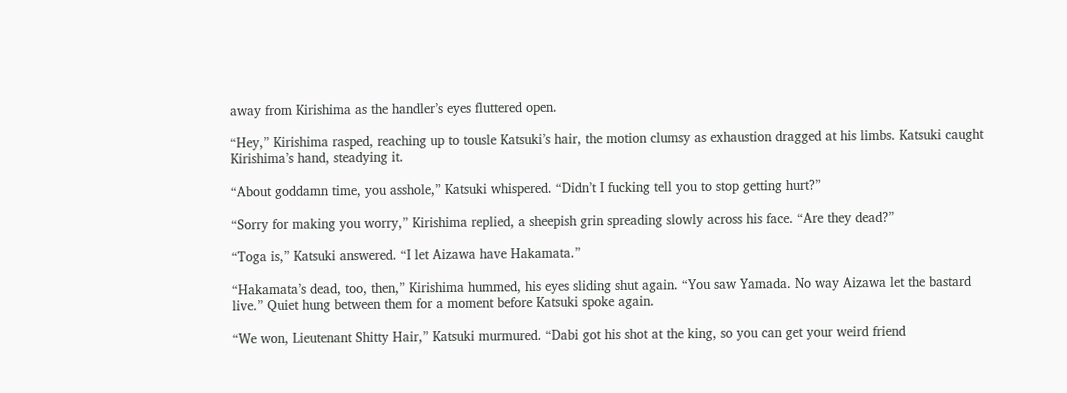away from Kirishima as the handler’s eyes fluttered open.

“Hey,” Kirishima rasped, reaching up to tousle Katsuki’s hair, the motion clumsy as exhaustion dragged at his limbs. Katsuki caught Kirishima’s hand, steadying it.

“About goddamn time, you asshole,” Katsuki whispered. “Didn’t I fucking tell you to stop getting hurt?”

“Sorry for making you worry,” Kirishima replied, a sheepish grin spreading slowly across his face. “Are they dead?”

“Toga is,” Katsuki answered. “I let Aizawa have Hakamata.”

“Hakamata’s dead, too, then,” Kirishima hummed, his eyes sliding shut again. “You saw Yamada. No way Aizawa let the bastard live.” Quiet hung between them for a moment before Katsuki spoke again.

“We won, Lieutenant Shitty Hair,” Katsuki murmured. “Dabi got his shot at the king, so you can get your weird friend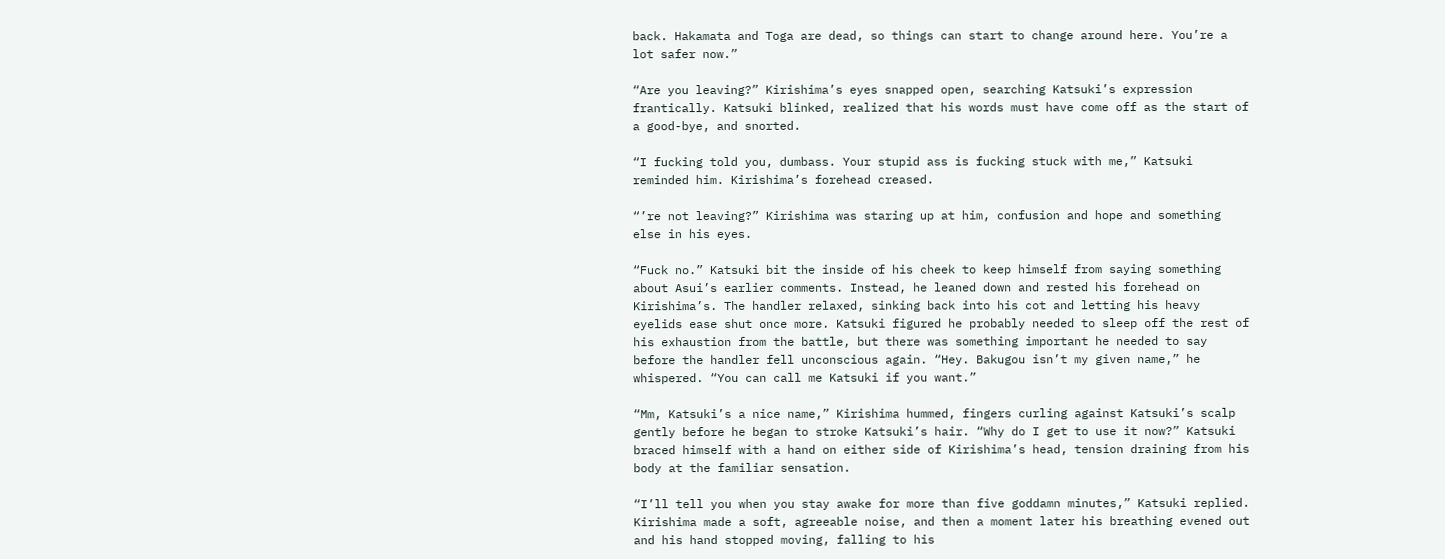back. Hakamata and Toga are dead, so things can start to change around here. You’re a lot safer now.”

“Are you leaving?” Kirishima’s eyes snapped open, searching Katsuki’s expression frantically. Katsuki blinked, realized that his words must have come off as the start of a good-bye, and snorted.

“I fucking told you, dumbass. Your stupid ass is fucking stuck with me,” Katsuki reminded him. Kirishima’s forehead creased.

“’re not leaving?” Kirishima was staring up at him, confusion and hope and something else in his eyes.

“Fuck no.” Katsuki bit the inside of his cheek to keep himself from saying something about Asui’s earlier comments. Instead, he leaned down and rested his forehead on Kirishima’s. The handler relaxed, sinking back into his cot and letting his heavy eyelids ease shut once more. Katsuki figured he probably needed to sleep off the rest of his exhaustion from the battle, but there was something important he needed to say before the handler fell unconscious again. “Hey. Bakugou isn’t my given name,” he whispered. “You can call me Katsuki if you want.”

“Mm, Katsuki’s a nice name,” Kirishima hummed, fingers curling against Katsuki’s scalp gently before he began to stroke Katsuki’s hair. “Why do I get to use it now?” Katsuki braced himself with a hand on either side of Kirishima’s head, tension draining from his body at the familiar sensation.

“I’ll tell you when you stay awake for more than five goddamn minutes,” Katsuki replied. Kirishima made a soft, agreeable noise, and then a moment later his breathing evened out and his hand stopped moving, falling to his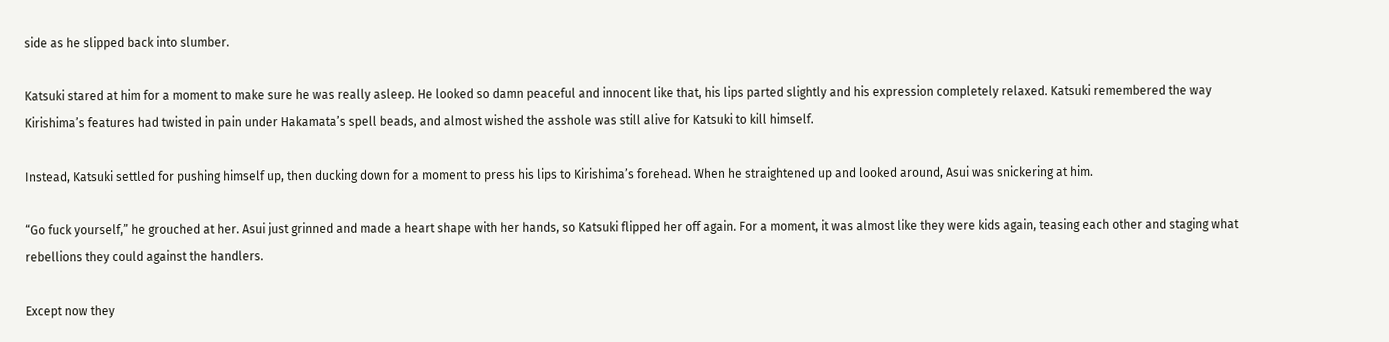side as he slipped back into slumber.

Katsuki stared at him for a moment to make sure he was really asleep. He looked so damn peaceful and innocent like that, his lips parted slightly and his expression completely relaxed. Katsuki remembered the way Kirishima’s features had twisted in pain under Hakamata’s spell beads, and almost wished the asshole was still alive for Katsuki to kill himself.

Instead, Katsuki settled for pushing himself up, then ducking down for a moment to press his lips to Kirishima’s forehead. When he straightened up and looked around, Asui was snickering at him.

“Go fuck yourself,” he grouched at her. Asui just grinned and made a heart shape with her hands, so Katsuki flipped her off again. For a moment, it was almost like they were kids again, teasing each other and staging what rebellions they could against the handlers.

Except now they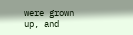were grown up, and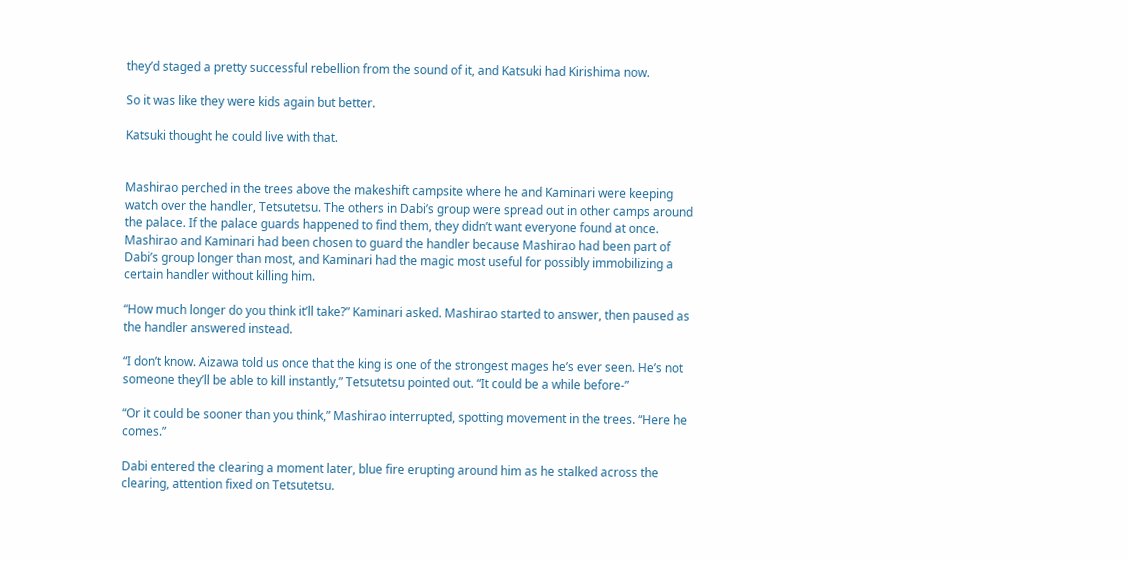they’d staged a pretty successful rebellion from the sound of it, and Katsuki had Kirishima now.

So it was like they were kids again but better.

Katsuki thought he could live with that.


Mashirao perched in the trees above the makeshift campsite where he and Kaminari were keeping watch over the handler, Tetsutetsu. The others in Dabi’s group were spread out in other camps around the palace. If the palace guards happened to find them, they didn’t want everyone found at once. Mashirao and Kaminari had been chosen to guard the handler because Mashirao had been part of Dabi’s group longer than most, and Kaminari had the magic most useful for possibly immobilizing a certain handler without killing him.

“How much longer do you think it’ll take?” Kaminari asked. Mashirao started to answer, then paused as the handler answered instead.

“I don’t know. Aizawa told us once that the king is one of the strongest mages he’s ever seen. He’s not someone they’ll be able to kill instantly,” Tetsutetsu pointed out. “It could be a while before-”

“Or it could be sooner than you think,” Mashirao interrupted, spotting movement in the trees. “Here he comes.”

Dabi entered the clearing a moment later, blue fire erupting around him as he stalked across the clearing, attention fixed on Tetsutetsu.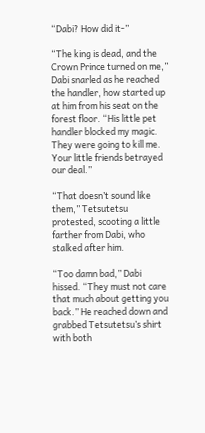“Dabi? How did it-”

“The king is dead, and the Crown Prince turned on me,” Dabi snarled as he reached the handler, how started up at him from his seat on the forest floor. “His little pet handler blocked my magic. They were going to kill me. Your little friends betrayed our deal.”

“That doesn’t sound like them,” Tetsutetsu protested, scooting a little farther from Dabi, who stalked after him.

“Too damn bad,” Dabi hissed. “They must not care that much about getting you back.” He reached down and grabbed Tetsutetsu’s shirt with both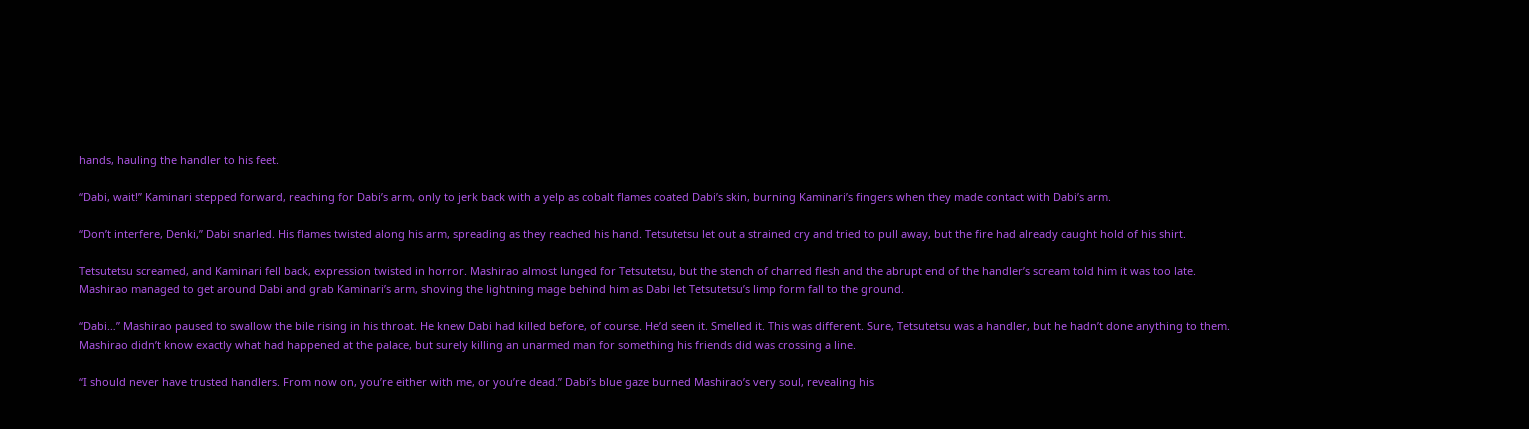hands, hauling the handler to his feet.

“Dabi, wait!” Kaminari stepped forward, reaching for Dabi’s arm, only to jerk back with a yelp as cobalt flames coated Dabi’s skin, burning Kaminari’s fingers when they made contact with Dabi’s arm.

“Don’t interfere, Denki,” Dabi snarled. His flames twisted along his arm, spreading as they reached his hand. Tetsutetsu let out a strained cry and tried to pull away, but the fire had already caught hold of his shirt.

Tetsutetsu screamed, and Kaminari fell back, expression twisted in horror. Mashirao almost lunged for Tetsutetsu, but the stench of charred flesh and the abrupt end of the handler’s scream told him it was too late. Mashirao managed to get around Dabi and grab Kaminari’s arm, shoving the lightning mage behind him as Dabi let Tetsutetsu’s limp form fall to the ground.

“Dabi…” Mashirao paused to swallow the bile rising in his throat. He knew Dabi had killed before, of course. He’d seen it. Smelled it. This was different. Sure, Tetsutetsu was a handler, but he hadn’t done anything to them. Mashirao didn’t know exactly what had happened at the palace, but surely killing an unarmed man for something his friends did was crossing a line.

“I should never have trusted handlers. From now on, you’re either with me, or you’re dead.” Dabi’s blue gaze burned Mashirao’s very soul, revealing his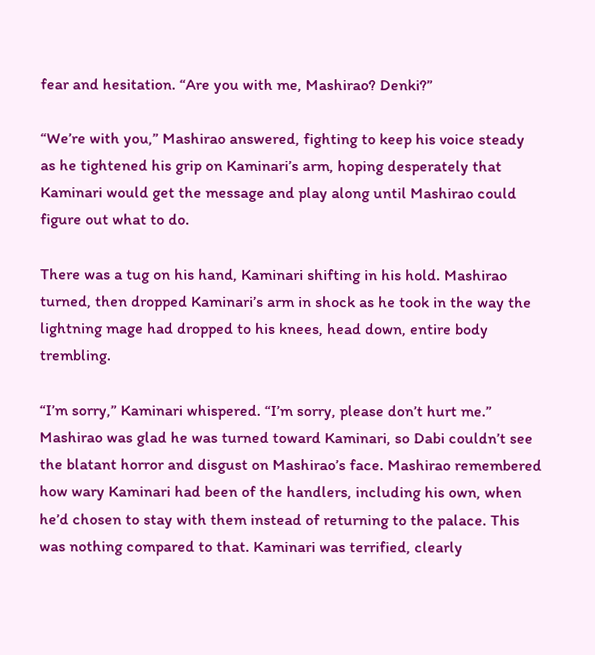fear and hesitation. “Are you with me, Mashirao? Denki?”

“We’re with you,” Mashirao answered, fighting to keep his voice steady as he tightened his grip on Kaminari’s arm, hoping desperately that Kaminari would get the message and play along until Mashirao could figure out what to do.

There was a tug on his hand, Kaminari shifting in his hold. Mashirao turned, then dropped Kaminari’s arm in shock as he took in the way the lightning mage had dropped to his knees, head down, entire body trembling.

“I’m sorry,” Kaminari whispered. “I’m sorry, please don’t hurt me.” Mashirao was glad he was turned toward Kaminari, so Dabi couldn’t see the blatant horror and disgust on Mashirao’s face. Mashirao remembered how wary Kaminari had been of the handlers, including his own, when he’d chosen to stay with them instead of returning to the palace. This was nothing compared to that. Kaminari was terrified, clearly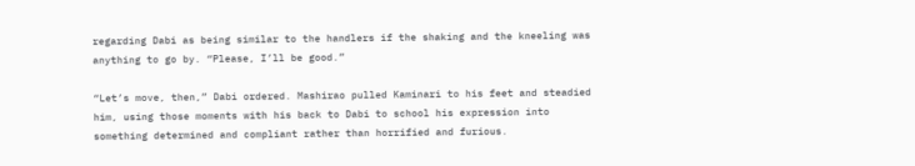regarding Dabi as being similar to the handlers if the shaking and the kneeling was anything to go by. “Please, I’ll be good.”

“Let’s move, then,” Dabi ordered. Mashirao pulled Kaminari to his feet and steadied him, using those moments with his back to Dabi to school his expression into something determined and compliant rather than horrified and furious.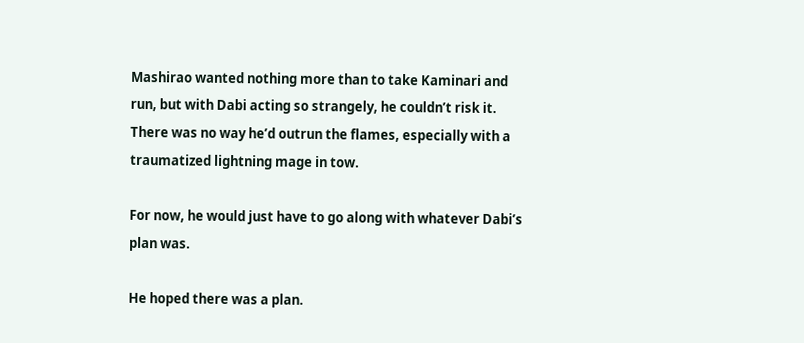Mashirao wanted nothing more than to take Kaminari and run, but with Dabi acting so strangely, he couldn’t risk it. There was no way he’d outrun the flames, especially with a traumatized lightning mage in tow.

For now, he would just have to go along with whatever Dabi’s plan was.

He hoped there was a plan.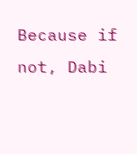Because if not, Dabi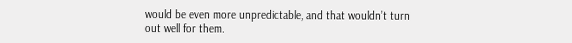would be even more unpredictable, and that wouldn’t turn out well for them.